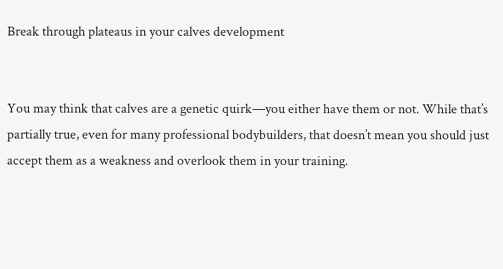Break through plateaus in your calves development


You may think that calves are a genetic quirk—you either have them or not. While that’s partially true, even for many professional bodybuilders, that doesn’t mean you should just accept them as a weakness and overlook them in your training.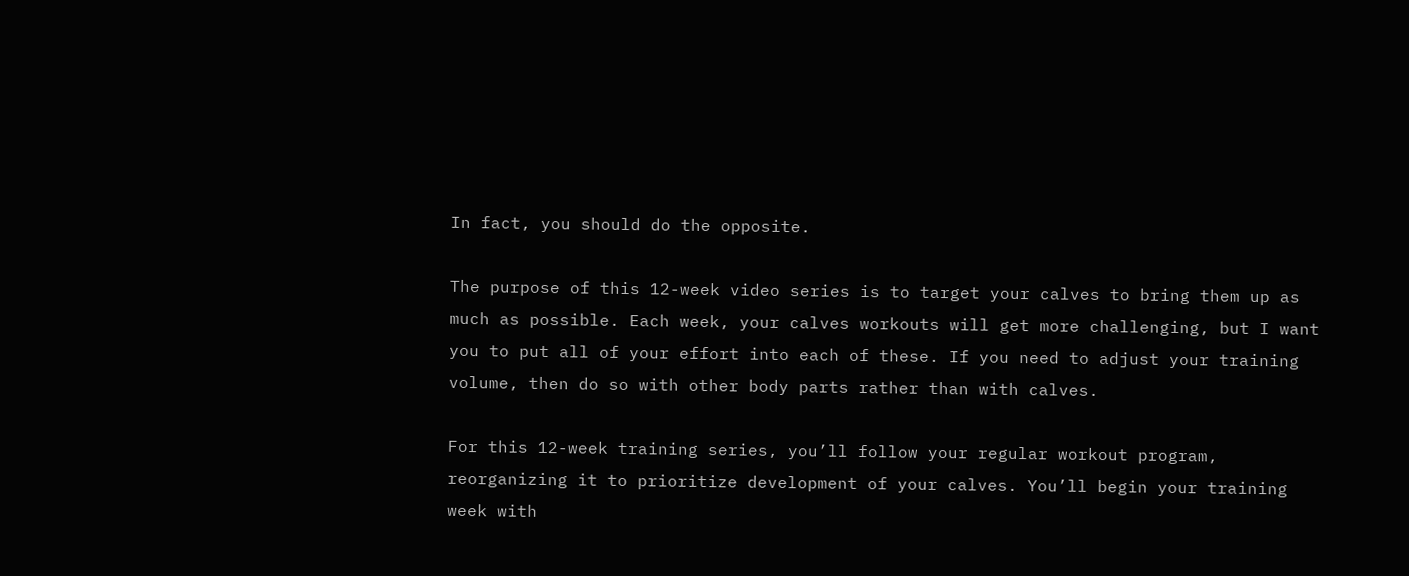In fact, you should do the opposite.

The purpose of this 12-week video series is to target your calves to bring them up as much as possible. Each week, your calves workouts will get more challenging, but I want you to put all of your effort into each of these. If you need to adjust your training volume, then do so with other body parts rather than with calves.

For this 12-week training series, you’ll follow your regular workout program, reorganizing it to prioritize development of your calves. You’ll begin your training week with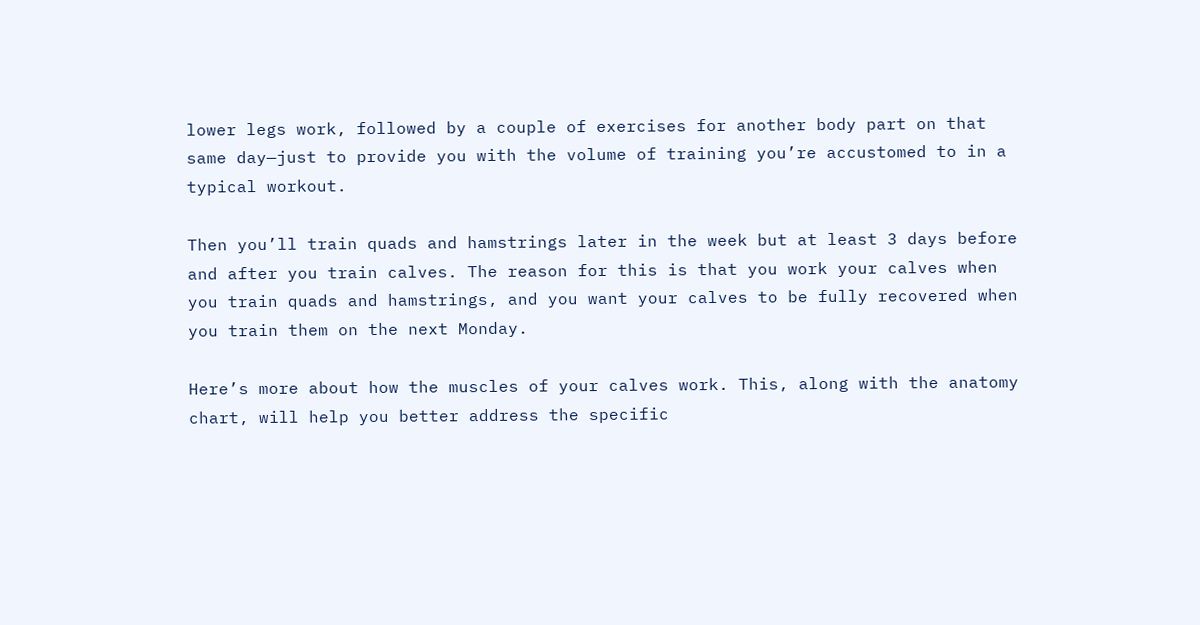lower legs work, followed by a couple of exercises for another body part on that same day—just to provide you with the volume of training you’re accustomed to in a typical workout.

Then you’ll train quads and hamstrings later in the week but at least 3 days before and after you train calves. The reason for this is that you work your calves when you train quads and hamstrings, and you want your calves to be fully recovered when you train them on the next Monday.

Here’s more about how the muscles of your calves work. This, along with the anatomy chart, will help you better address the specific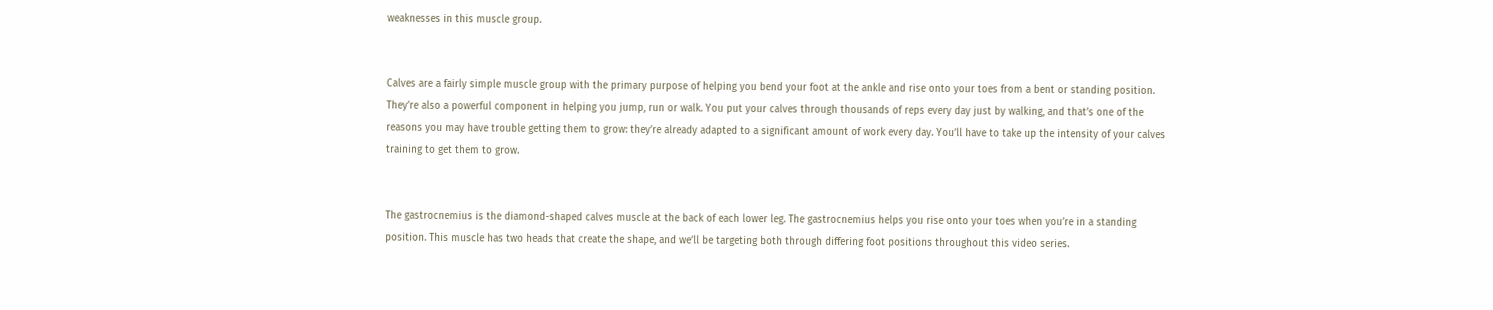weaknesses in this muscle group.


Calves are a fairly simple muscle group with the primary purpose of helping you bend your foot at the ankle and rise onto your toes from a bent or standing position. They’re also a powerful component in helping you jump, run or walk. You put your calves through thousands of reps every day just by walking, and that’s one of the reasons you may have trouble getting them to grow: they’re already adapted to a significant amount of work every day. You’ll have to take up the intensity of your calves training to get them to grow.


The gastrocnemius is the diamond-shaped calves muscle at the back of each lower leg. The gastrocnemius helps you rise onto your toes when you’re in a standing position. This muscle has two heads that create the shape, and we’ll be targeting both through differing foot positions throughout this video series.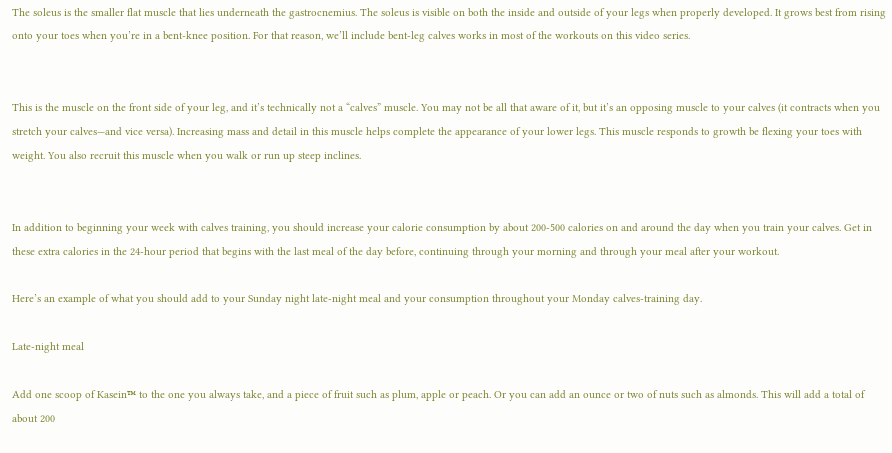The soleus is the smaller flat muscle that lies underneath the gastrocnemius. The soleus is visible on both the inside and outside of your legs when properly developed. It grows best from rising onto your toes when you’re in a bent-knee position. For that reason, we’ll include bent-leg calves works in most of the workouts on this video series.


This is the muscle on the front side of your leg, and it’s technically not a “calves” muscle. You may not be all that aware of it, but it’s an opposing muscle to your calves (it contracts when you stretch your calves—and vice versa). Increasing mass and detail in this muscle helps complete the appearance of your lower legs. This muscle responds to growth be flexing your toes with weight. You also recruit this muscle when you walk or run up steep inclines.


In addition to beginning your week with calves training, you should increase your calorie consumption by about 200-500 calories on and around the day when you train your calves. Get in these extra calories in the 24-hour period that begins with the last meal of the day before, continuing through your morning and through your meal after your workout.

Here’s an example of what you should add to your Sunday night late-night meal and your consumption throughout your Monday calves-training day.

Late-night meal

Add one scoop of Kasein™ to the one you always take, and a piece of fruit such as plum, apple or peach. Or you can add an ounce or two of nuts such as almonds. This will add a total of about 200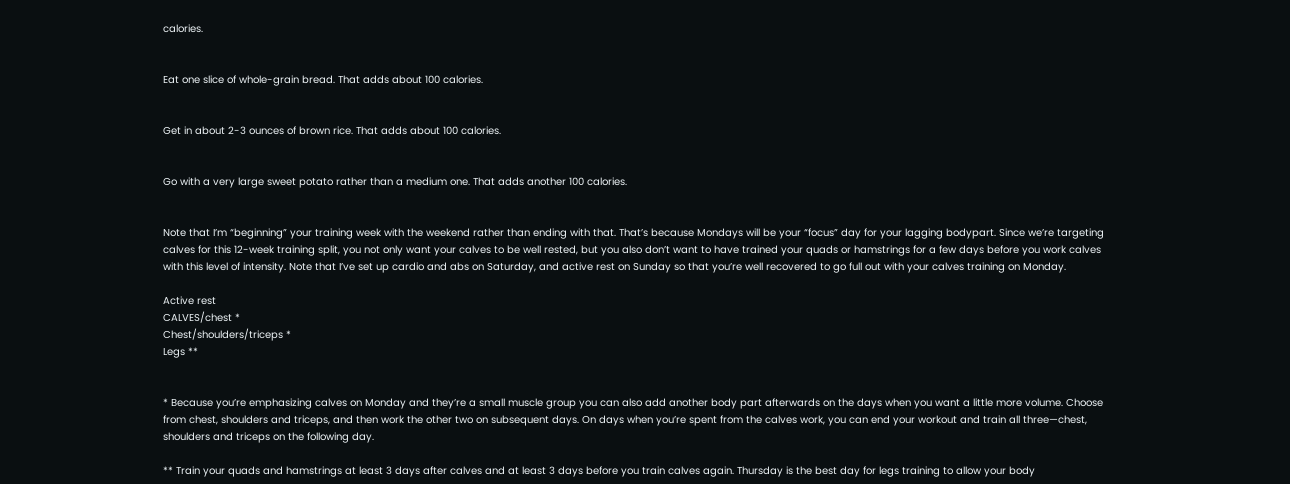calories.


Eat one slice of whole-grain bread. That adds about 100 calories.


Get in about 2-3 ounces of brown rice. That adds about 100 calories.


Go with a very large sweet potato rather than a medium one. That adds another 100 calories.


Note that I’m “beginning” your training week with the weekend rather than ending with that. That’s because Mondays will be your “focus” day for your lagging bodypart. Since we’re targeting calves for this 12-week training split, you not only want your calves to be well rested, but you also don’t want to have trained your quads or hamstrings for a few days before you work calves with this level of intensity. Note that I’ve set up cardio and abs on Saturday, and active rest on Sunday so that you’re well recovered to go full out with your calves training on Monday.

Active rest
CALVES/chest *
Chest/shoulders/triceps *
Legs **


* Because you’re emphasizing calves on Monday and they’re a small muscle group you can also add another body part afterwards on the days when you want a little more volume. Choose from chest, shoulders and triceps, and then work the other two on subsequent days. On days when you’re spent from the calves work, you can end your workout and train all three—chest, shoulders and triceps on the following day.

** Train your quads and hamstrings at least 3 days after calves and at least 3 days before you train calves again. Thursday is the best day for legs training to allow your body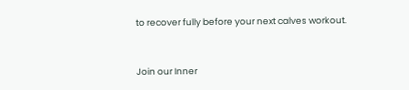to recover fully before your next calves workout.


Join our Inner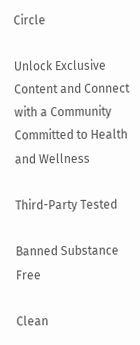Circle

Unlock Exclusive Content and Connect with a Community Committed to Health and Wellness

Third-Party Tested

Banned Substance Free

Clean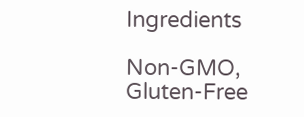Ingredients

Non-GMO, Gluten-Free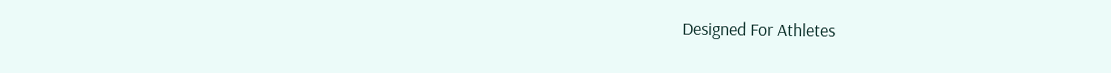Designed For Athletes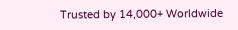Trusted by 14,000+ Worldwide